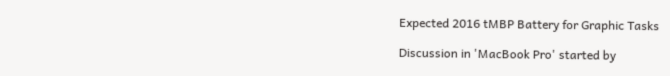Expected 2016 tMBP Battery for Graphic Tasks

Discussion in 'MacBook Pro' started by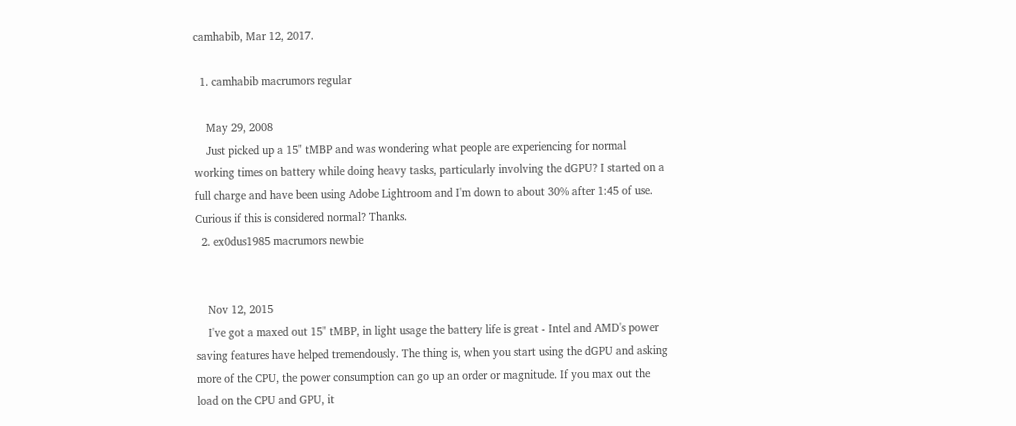camhabib, Mar 12, 2017.

  1. camhabib macrumors regular

    May 29, 2008
    Just picked up a 15" tMBP and was wondering what people are experiencing for normal working times on battery while doing heavy tasks, particularly involving the dGPU? I started on a full charge and have been using Adobe Lightroom and I'm down to about 30% after 1:45 of use. Curious if this is considered normal? Thanks.
  2. ex0dus1985 macrumors newbie


    Nov 12, 2015
    I've got a maxed out 15" tMBP, in light usage the battery life is great - Intel and AMD's power saving features have helped tremendously. The thing is, when you start using the dGPU and asking more of the CPU, the power consumption can go up an order or magnitude. If you max out the load on the CPU and GPU, it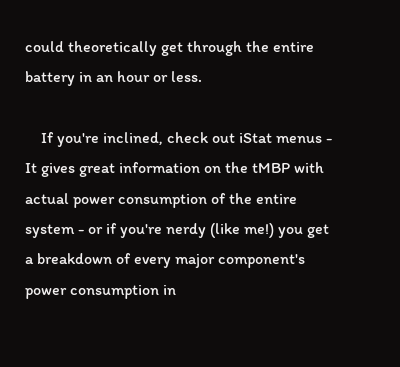could theoretically get through the entire battery in an hour or less.

    If you're inclined, check out iStat menus - It gives great information on the tMBP with actual power consumption of the entire system - or if you're nerdy (like me!) you get a breakdown of every major component's power consumption in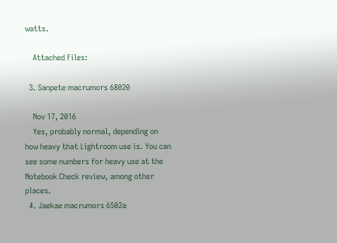watts.

    Attached Files:

  3. Sanpete macrumors 68020

    Nov 17, 2016
    Yes, probably normal, depending on how heavy that Lightroom use is. You can see some numbers for heavy use at the Notebook Check review, among other places.
  4. Jaekae macrumors 6502a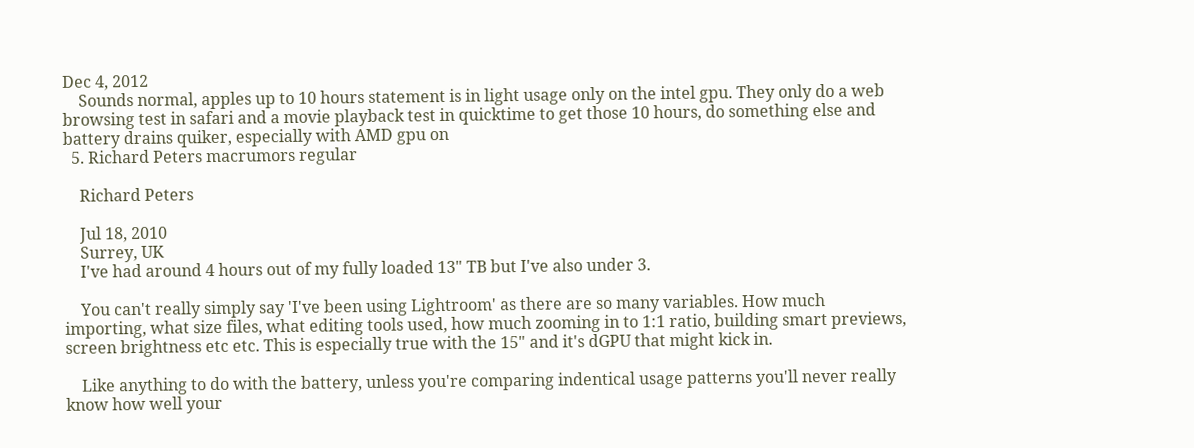Dec 4, 2012
    Sounds normal, apples up to 10 hours statement is in light usage only on the intel gpu. They only do a web browsing test in safari and a movie playback test in quicktime to get those 10 hours, do something else and battery drains quiker, especially with AMD gpu on
  5. Richard Peters macrumors regular

    Richard Peters

    Jul 18, 2010
    Surrey, UK
    I've had around 4 hours out of my fully loaded 13" TB but I've also under 3.

    You can't really simply say 'I've been using Lightroom' as there are so many variables. How much importing, what size files, what editing tools used, how much zooming in to 1:1 ratio, building smart previews, screen brightness etc etc. This is especially true with the 15" and it's dGPU that might kick in.

    Like anything to do with the battery, unless you're comparing indentical usage patterns you'll never really know how well your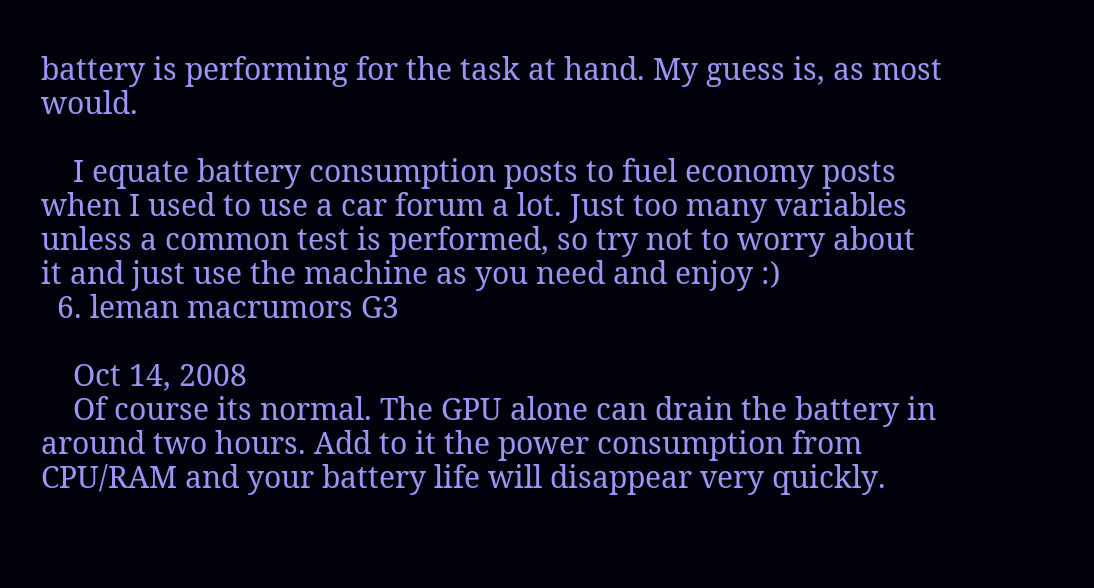battery is performing for the task at hand. My guess is, as most would.

    I equate battery consumption posts to fuel economy posts when I used to use a car forum a lot. Just too many variables unless a common test is performed, so try not to worry about it and just use the machine as you need and enjoy :)
  6. leman macrumors G3

    Oct 14, 2008
    Of course its normal. The GPU alone can drain the battery in around two hours. Add to it the power consumption from CPU/RAM and your battery life will disappear very quickly.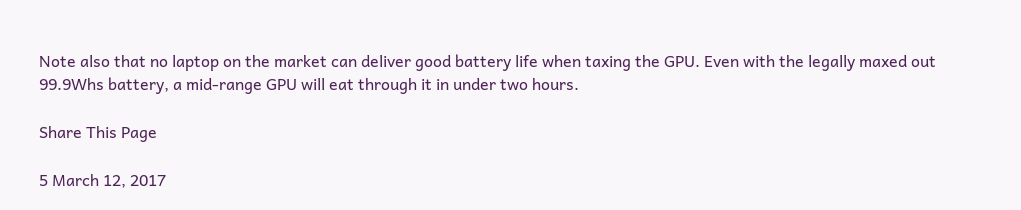Note also that no laptop on the market can deliver good battery life when taxing the GPU. Even with the legally maxed out 99.9Whs battery, a mid-range GPU will eat through it in under two hours.

Share This Page

5 March 12, 2017